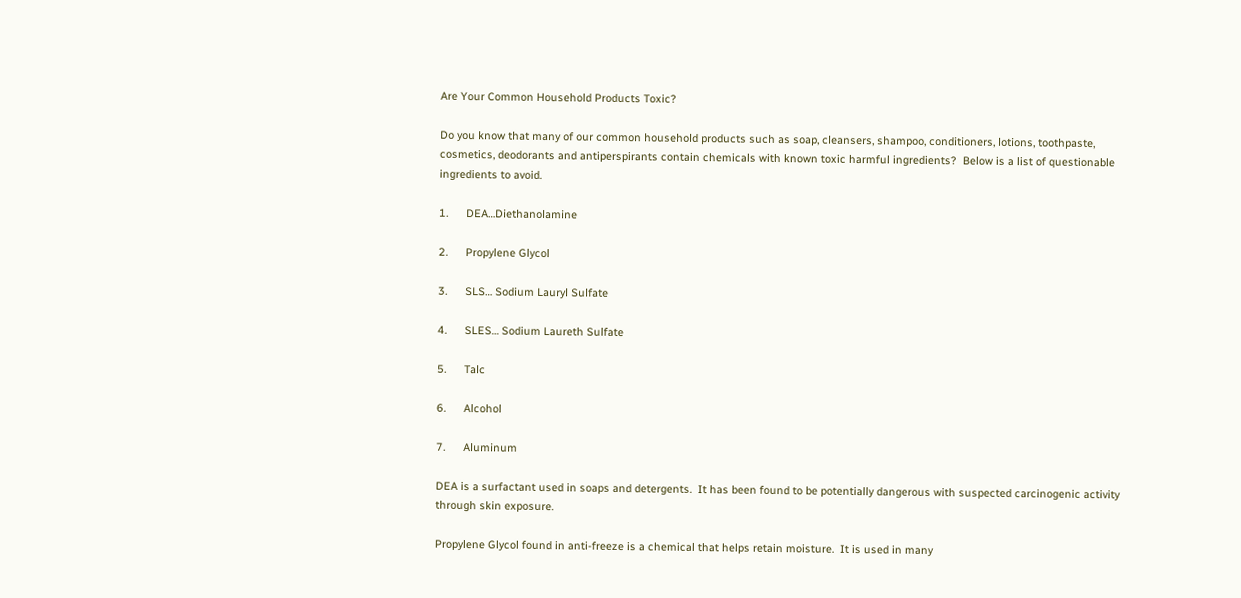Are Your Common Household Products Toxic?

Do you know that many of our common household products such as soap, cleansers, shampoo, conditioners, lotions, toothpaste, cosmetics, deodorants and antiperspirants contain chemicals with known toxic harmful ingredients?  Below is a list of questionable ingredients to avoid.

1.      DEA…Diethanolamine

2.      Propylene Glycol

3.      SLS… Sodium Lauryl Sulfate

4.      SLES… Sodium Laureth Sulfate

5.      Talc

6.      Alcohol

7.      Aluminum

DEA is a surfactant used in soaps and detergents.  It has been found to be potentially dangerous with suspected carcinogenic activity through skin exposure.

Propylene Glycol found in anti-freeze is a chemical that helps retain moisture.  It is used in many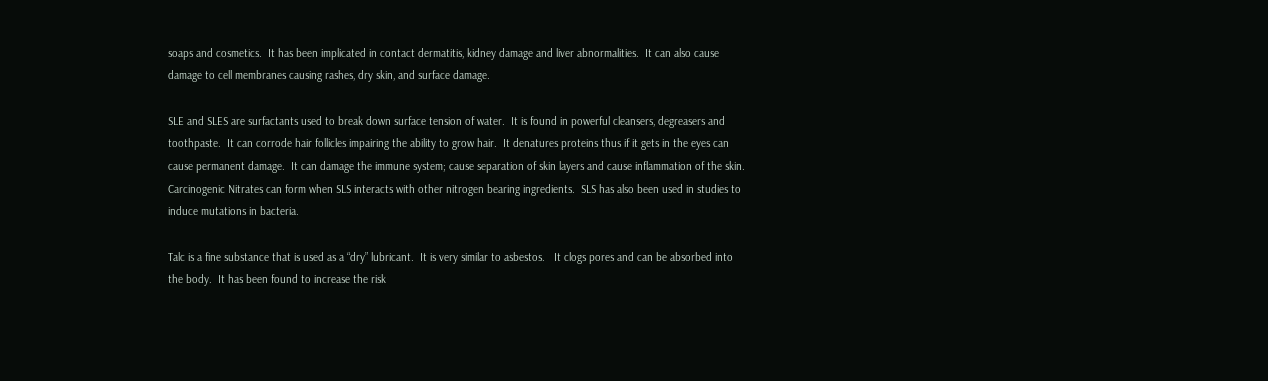soaps and cosmetics.  It has been implicated in contact dermatitis, kidney damage and liver abnormalities.  It can also cause damage to cell membranes causing rashes, dry skin, and surface damage.

SLE and SLES are surfactants used to break down surface tension of water.  It is found in powerful cleansers, degreasers and toothpaste.  It can corrode hair follicles impairing the ability to grow hair.  It denatures proteins thus if it gets in the eyes can cause permanent damage.  It can damage the immune system; cause separation of skin layers and cause inflammation of the skin.  Carcinogenic Nitrates can form when SLS interacts with other nitrogen bearing ingredients.  SLS has also been used in studies to induce mutations in bacteria.

Talc is a fine substance that is used as a “dry” lubricant.  It is very similar to asbestos.   It clogs pores and can be absorbed into the body.  It has been found to increase the risk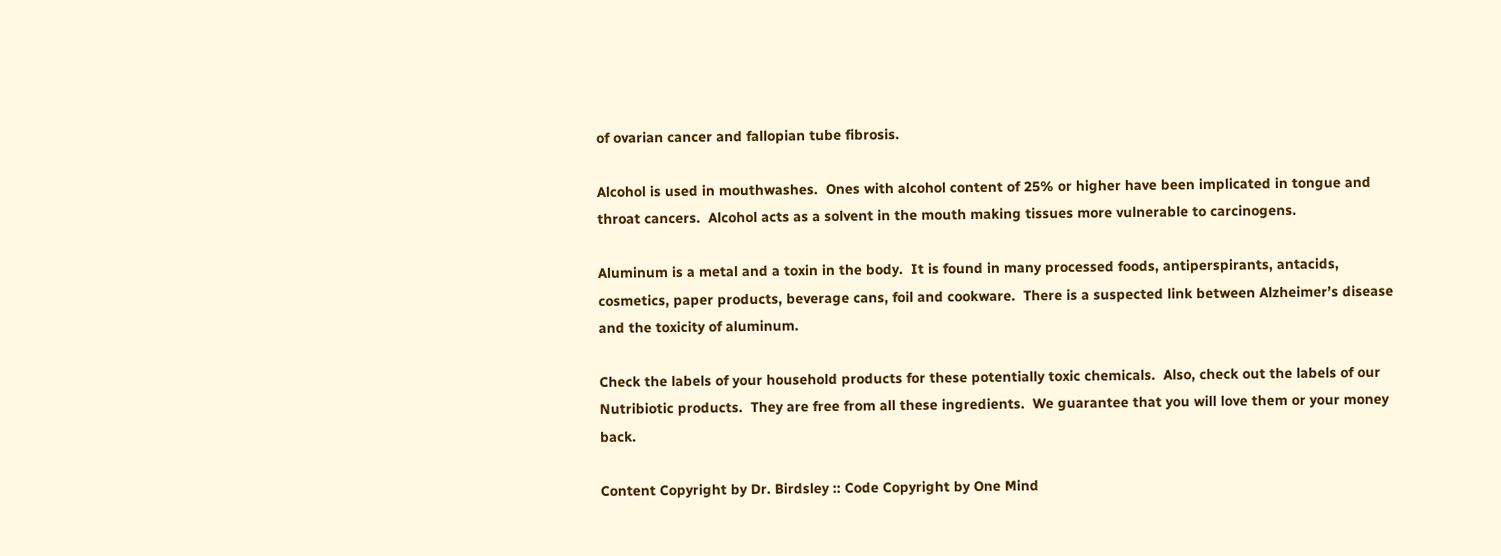of ovarian cancer and fallopian tube fibrosis.

Alcohol is used in mouthwashes.  Ones with alcohol content of 25% or higher have been implicated in tongue and throat cancers.  Alcohol acts as a solvent in the mouth making tissues more vulnerable to carcinogens.

Aluminum is a metal and a toxin in the body.  It is found in many processed foods, antiperspirants, antacids, cosmetics, paper products, beverage cans, foil and cookware.  There is a suspected link between Alzheimer’s disease and the toxicity of aluminum.

Check the labels of your household products for these potentially toxic chemicals.  Also, check out the labels of our Nutribiotic products.  They are free from all these ingredients.  We guarantee that you will love them or your money back.

Content Copyright by Dr. Birdsley :: Code Copyright by One Mind